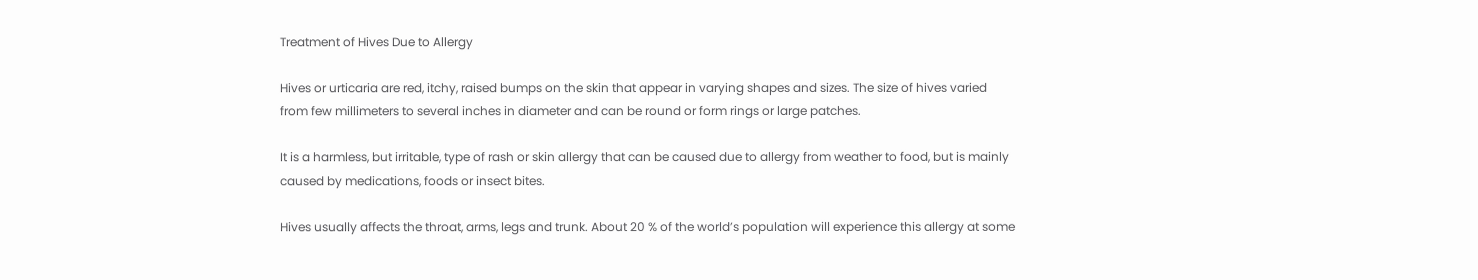Treatment of Hives Due to Allergy

Hives or urticaria are red, itchy, raised bumps on the skin that appear in varying shapes and sizes. The size of hives varied from few millimeters to several inches in diameter and can be round or form rings or large patches.

It is a harmless, but irritable, type of rash or skin allergy that can be caused due to allergy from weather to food, but is mainly caused by medications, foods or insect bites.

Hives usually affects the throat, arms, legs and trunk. About 20 % of the world’s population will experience this allergy at some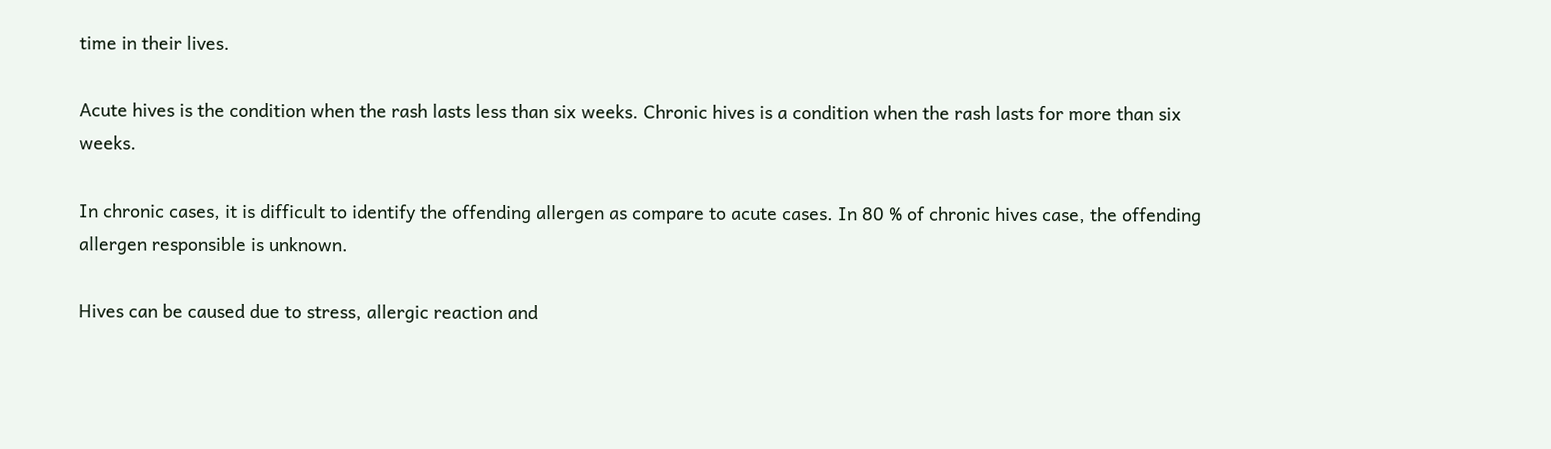time in their lives.

Acute hives is the condition when the rash lasts less than six weeks. Chronic hives is a condition when the rash lasts for more than six weeks.

In chronic cases, it is difficult to identify the offending allergen as compare to acute cases. In 80 % of chronic hives case, the offending allergen responsible is unknown.

Hives can be caused due to stress, allergic reaction and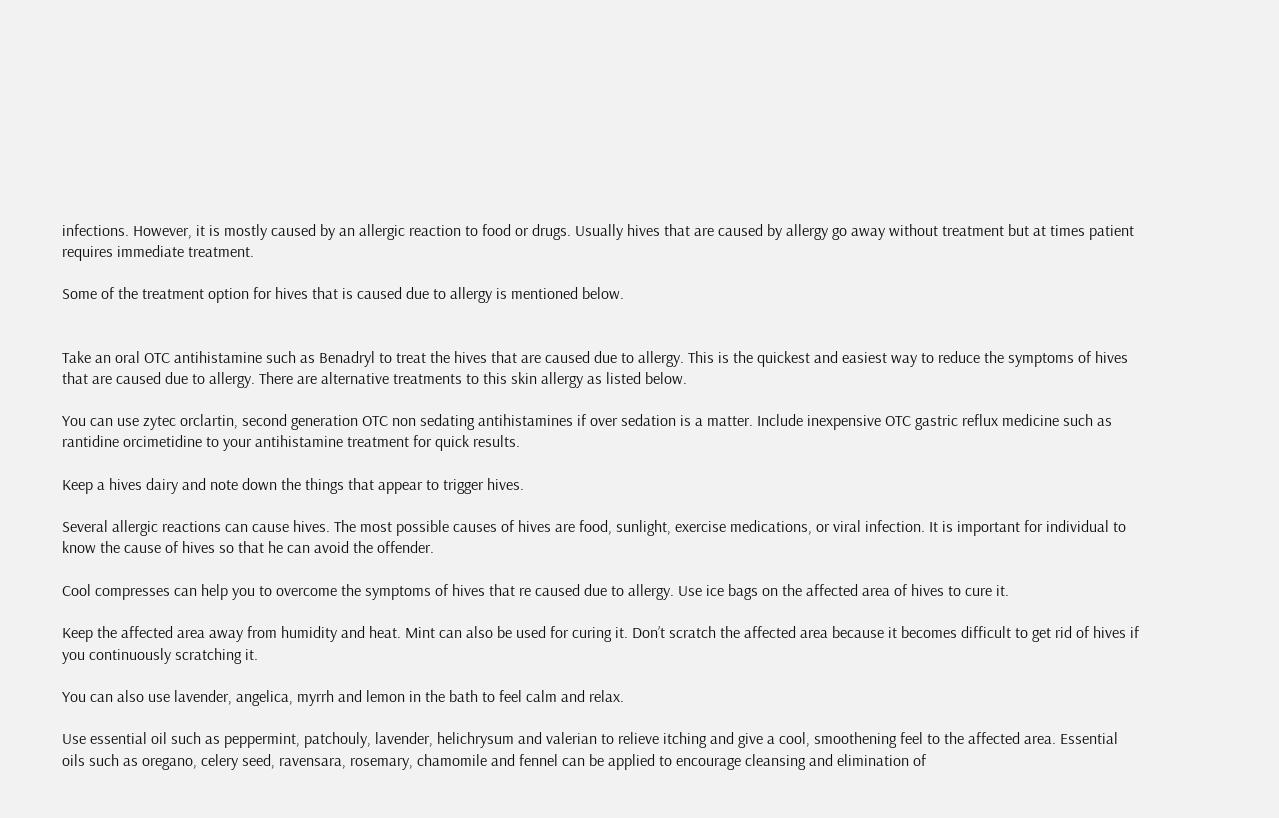infections. However, it is mostly caused by an allergic reaction to food or drugs. Usually hives that are caused by allergy go away without treatment but at times patient requires immediate treatment.

Some of the treatment option for hives that is caused due to allergy is mentioned below.


Take an oral OTC antihistamine such as Benadryl to treat the hives that are caused due to allergy. This is the quickest and easiest way to reduce the symptoms of hives that are caused due to allergy. There are alternative treatments to this skin allergy as listed below.

You can use zytec orclartin, second generation OTC non sedating antihistamines if over sedation is a matter. Include inexpensive OTC gastric reflux medicine such as rantidine orcimetidine to your antihistamine treatment for quick results.

Keep a hives dairy and note down the things that appear to trigger hives.

Several allergic reactions can cause hives. The most possible causes of hives are food, sunlight, exercise medications, or viral infection. It is important for individual to know the cause of hives so that he can avoid the offender.

Cool compresses can help you to overcome the symptoms of hives that re caused due to allergy. Use ice bags on the affected area of hives to cure it.

Keep the affected area away from humidity and heat. Mint can also be used for curing it. Don’t scratch the affected area because it becomes difficult to get rid of hives if you continuously scratching it.

You can also use lavender, angelica, myrrh and lemon in the bath to feel calm and relax.

Use essential oil such as peppermint, patchouly, lavender, helichrysum and valerian to relieve itching and give a cool, smoothening feel to the affected area. Essential oils such as oregano, celery seed, ravensara, rosemary, chamomile and fennel can be applied to encourage cleansing and elimination of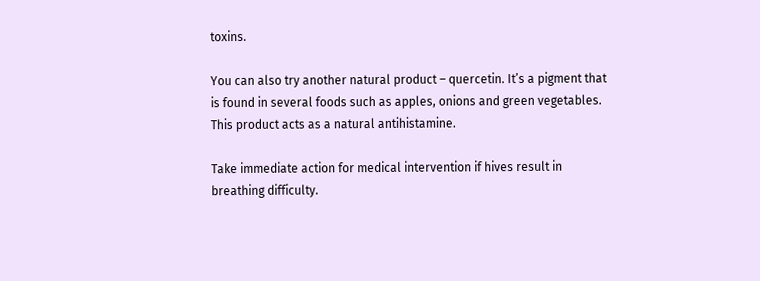toxins.

You can also try another natural product – quercetin. It’s a pigment that is found in several foods such as apples, onions and green vegetables. This product acts as a natural antihistamine.

Take immediate action for medical intervention if hives result in breathing difficulty.